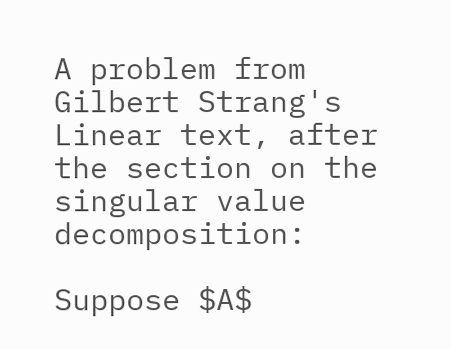A problem from Gilbert Strang's Linear text, after the section on the singular value decomposition:

Suppose $A$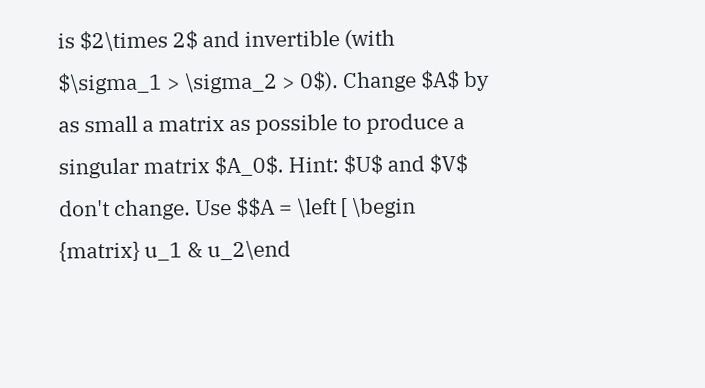is $2\times 2$ and invertible (with $\sigma_1 > \sigma_2 > 0$). Change $A$ by as small a matrix as possible to produce a singular matrix $A_0$. Hint: $U$ and $V$ don't change. Use $$A = \left [ \begin {matrix} u_1 & u_2\end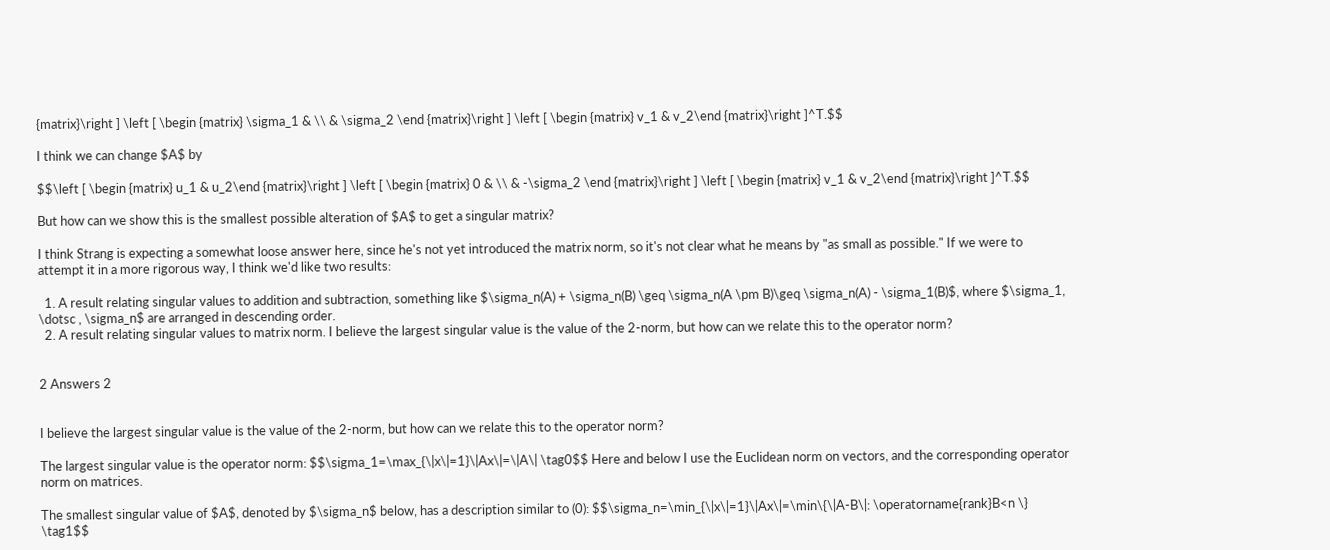{matrix}\right ] \left [ \begin {matrix} \sigma_1 & \\ & \sigma_2 \end {matrix}\right ] \left [ \begin {matrix} v_1 & v_2\end {matrix}\right ]^T.$$

I think we can change $A$ by

$$\left [ \begin {matrix} u_1 & u_2\end {matrix}\right ] \left [ \begin {matrix} 0 & \\ & -\sigma_2 \end {matrix}\right ] \left [ \begin {matrix} v_1 & v_2\end {matrix}\right ]^T.$$

But how can we show this is the smallest possible alteration of $A$ to get a singular matrix?

I think Strang is expecting a somewhat loose answer here, since he's not yet introduced the matrix norm, so it's not clear what he means by "as small as possible." If we were to attempt it in a more rigorous way, I think we'd like two results:

  1. A result relating singular values to addition and subtraction, something like $\sigma_n(A) + \sigma_n(B) \geq \sigma_n(A \pm B)\geq \sigma_n(A) - \sigma_1(B)$, where $\sigma_1, \dotsc , \sigma_n$ are arranged in descending order.
  2. A result relating singular values to matrix norm. I believe the largest singular value is the value of the 2-norm, but how can we relate this to the operator norm?


2 Answers 2


I believe the largest singular value is the value of the 2-norm, but how can we relate this to the operator norm?

The largest singular value is the operator norm: $$\sigma_1=\max_{\|x\|=1}\|Ax\|=\|A\| \tag0$$ Here and below I use the Euclidean norm on vectors, and the corresponding operator norm on matrices.

The smallest singular value of $A$, denoted by $\sigma_n$ below, has a description similar to (0): $$\sigma_n=\min_{\|x\|=1}\|Ax\|=\min\{\|A-B\|: \operatorname{rank}B<n \} \tag1$$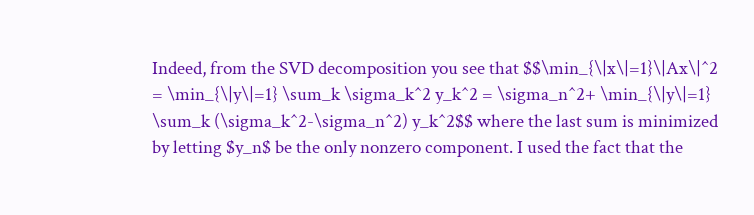Indeed, from the SVD decomposition you see that $$\min_{\|x\|=1}\|Ax\|^2 = \min_{\|y\|=1} \sum_k \sigma_k^2 y_k^2 = \sigma_n^2+ \min_{\|y\|=1} \sum_k (\sigma_k^2-\sigma_n^2) y_k^2$$ where the last sum is minimized by letting $y_n$ be the only nonzero component. I used the fact that the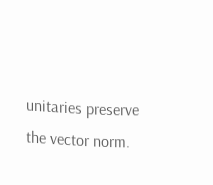unitaries preserve the vector norm.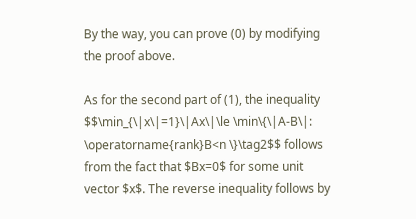By the way, you can prove (0) by modifying the proof above.

As for the second part of (1), the inequality $$\min_{\|x\|=1}\|Ax\|\le \min\{\|A-B\|: \operatorname{rank}B<n \}\tag2$$ follows from the fact that $Bx=0$ for some unit vector $x$. The reverse inequality follows by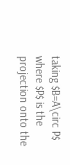taking $B=A\circ P$ where $P$ is the projection onto the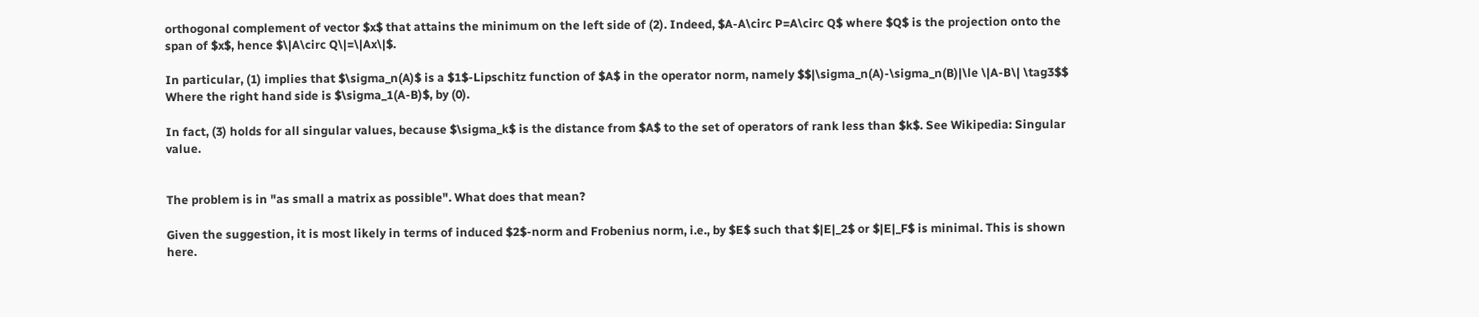orthogonal complement of vector $x$ that attains the minimum on the left side of (2). Indeed, $A-A\circ P=A\circ Q$ where $Q$ is the projection onto the span of $x$, hence $\|A\circ Q\|=\|Ax\|$.

In particular, (1) implies that $\sigma_n(A)$ is a $1$-Lipschitz function of $A$ in the operator norm, namely $$|\sigma_n(A)-\sigma_n(B)|\le \|A-B\| \tag3$$ Where the right hand side is $\sigma_1(A-B)$, by (0).

In fact, (3) holds for all singular values, because $\sigma_k$ is the distance from $A$ to the set of operators of rank less than $k$. See Wikipedia: Singular value.


The problem is in "as small a matrix as possible". What does that mean?

Given the suggestion, it is most likely in terms of induced $2$-norm and Frobenius norm, i.e., by $E$ such that $|E|_2$ or $|E|_F$ is minimal. This is shown here.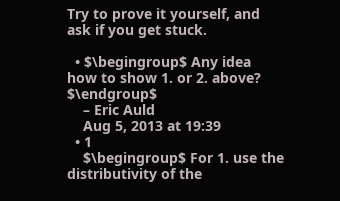Try to prove it yourself, and ask if you get stuck.

  • $\begingroup$ Any idea how to show 1. or 2. above? $\endgroup$
    – Eric Auld
    Aug 5, 2013 at 19:39
  • 1
    $\begingroup$ For 1. use the distributivity of the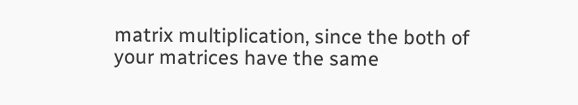matrix multiplication, since the both of your matrices have the same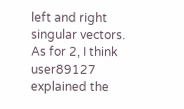left and right singular vectors. As for 2, I think user89127 explained the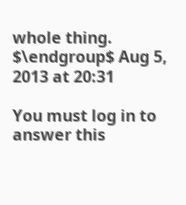whole thing. $\endgroup$ Aug 5, 2013 at 20:31

You must log in to answer this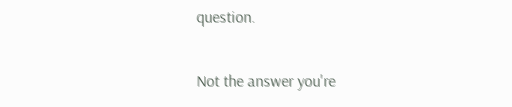question.

Not the answer you're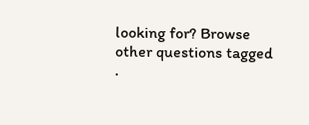looking for? Browse other questions tagged .